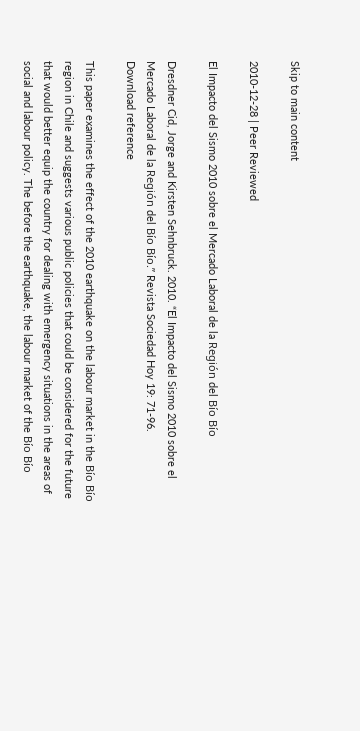Skip to main content

2010-12-28 | Peer Reviewed

El Impacto del Sismo 2010 sobre el Mercado Laboral de la Región del Bío Bío

Dresdner Cid, Jorge and Kirsten Sehnbruck. 2010. “El Impacto del Sismo 2010 sobre el Mercado Laboral de la Región del Bío Bío.” Revista Sociedad Hoy 19: 71-96.
Download reference

This paper examines the effect of the 2010 earthquake on the labour market in the Bío Bío region in Chile and suggests various public policies that could be considered for the future that would better equip the country for dealing with emergency situations in the areas of social and labour policy. The before the earthquake, the labour market of the Bío Bío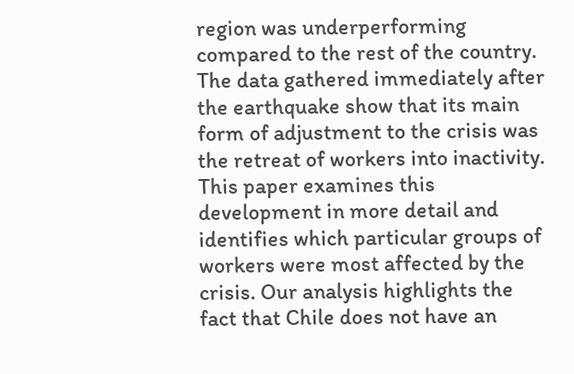region was underperforming compared to the rest of the country. The data gathered immediately after the earthquake show that its main form of adjustment to the crisis was the retreat of workers into inactivity. This paper examines this development in more detail and identifies which particular groups of workers were most affected by the crisis. Our analysis highlights the fact that Chile does not have an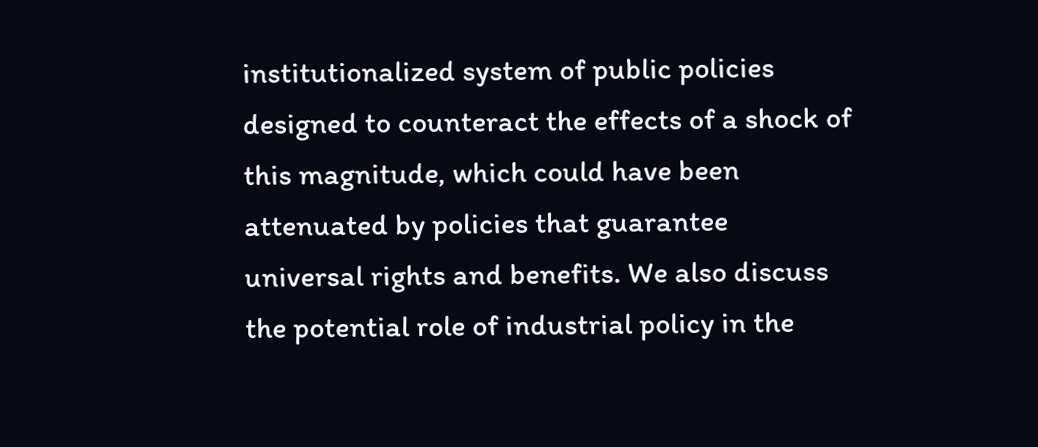institutionalized system of public policies designed to counteract the effects of a shock of this magnitude, which could have been attenuated by policies that guarantee universal rights and benefits. We also discuss the potential role of industrial policy in the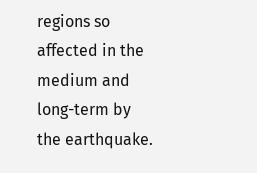regions so affected in the medium and long-term by the earthquake.